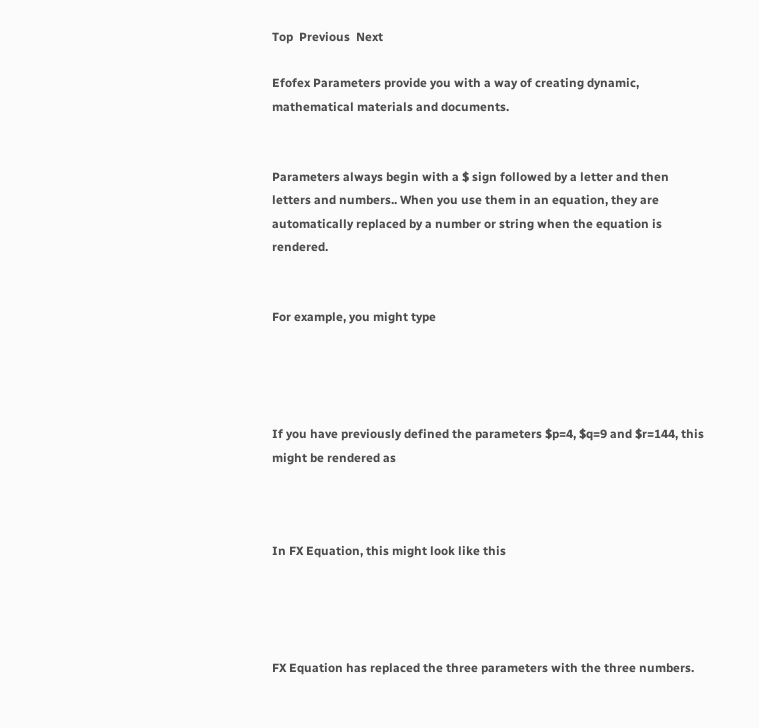Top  Previous  Next

Efofex Parameters provide you with a way of creating dynamic, mathematical materials and documents.


Parameters always begin with a $ sign followed by a letter and then letters and numbers.. When you use them in an equation, they are automatically replaced by a number or string when the equation is rendered.


For example, you might type




If you have previously defined the parameters $p=4, $q=9 and $r=144, this might be rendered as



In FX Equation, this might look like this




FX Equation has replaced the three parameters with the three numbers.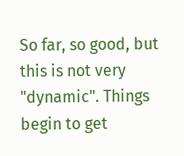So far, so good, but this is not very "dynamic". Things begin to get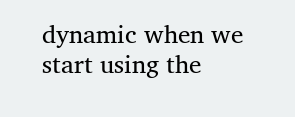dynamic when we start using the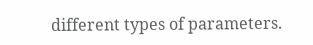different types of parameters.